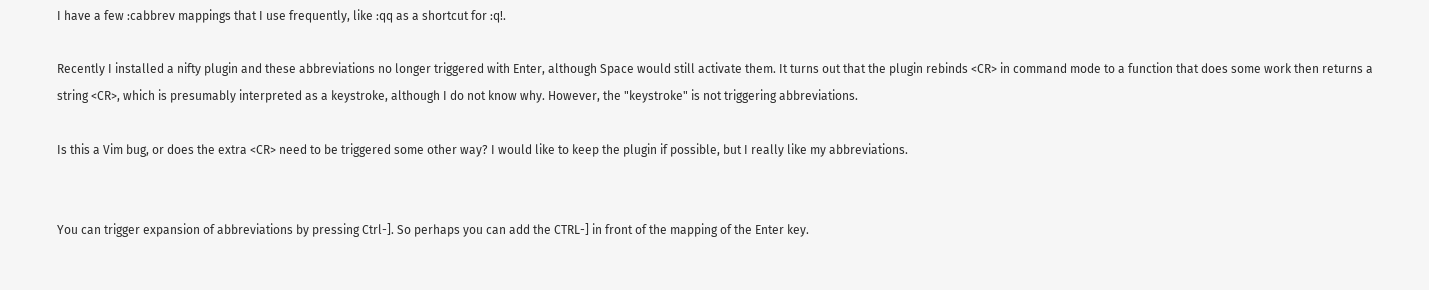I have a few :cabbrev mappings that I use frequently, like :qq as a shortcut for :q!.

Recently I installed a nifty plugin and these abbreviations no longer triggered with Enter, although Space would still activate them. It turns out that the plugin rebinds <CR> in command mode to a function that does some work then returns a string <CR>, which is presumably interpreted as a keystroke, although I do not know why. However, the "keystroke" is not triggering abbreviations.

Is this a Vim bug, or does the extra <CR> need to be triggered some other way? I would like to keep the plugin if possible, but I really like my abbreviations.


You can trigger expansion of abbreviations by pressing Ctrl-]. So perhaps you can add the CTRL-] in front of the mapping of the Enter key.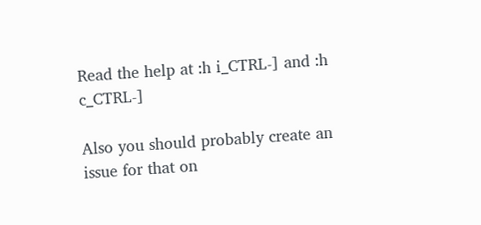Read the help at :h i_CTRL-] and :h c_CTRL-]

Also you should probably create an issue for that on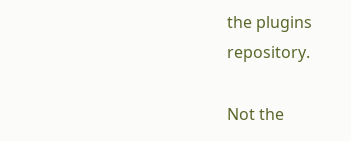the plugins repository.

Not the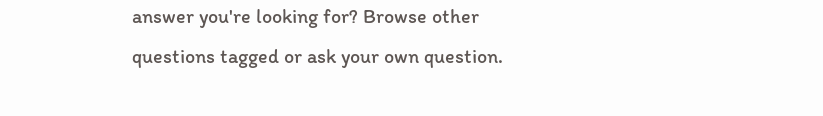answer you're looking for? Browse other questions tagged or ask your own question.